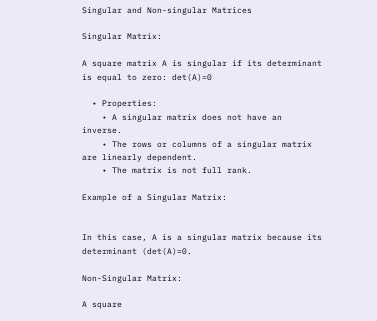Singular and Non-singular Matrices

Singular Matrix:

A square matrix A is singular if its determinant is equal to zero: det(A)=0

  • Properties:
    • A singular matrix does not have an inverse.
    • The rows or columns of a singular matrix are linearly dependent.
    • The matrix is not full rank.

Example of a Singular Matrix:


In this case, A is a singular matrix because its determinant (det(A)=0.

Non-Singular Matrix:

A square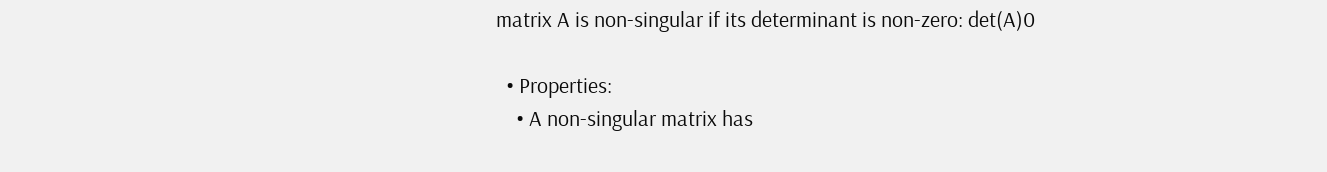matrix A is non-singular if its determinant is non-zero: det(A)0

  • Properties:
    • A non-singular matrix has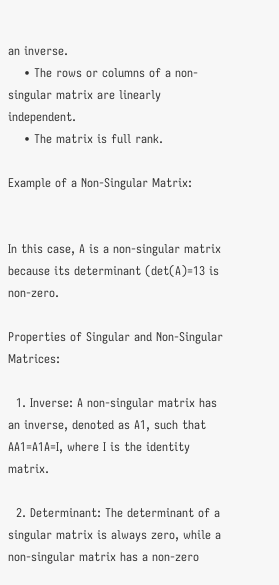an inverse.
    • The rows or columns of a non-singular matrix are linearly independent.
    • The matrix is full rank.

Example of a Non-Singular Matrix:


In this case, A is a non-singular matrix because its determinant (det(A)=13 is non-zero.

Properties of Singular and Non-Singular Matrices:

  1. Inverse: A non-singular matrix has an inverse, denoted as A1, such that AA1=A1A=I, where I is the identity matrix.

  2. Determinant: The determinant of a singular matrix is always zero, while a non-singular matrix has a non-zero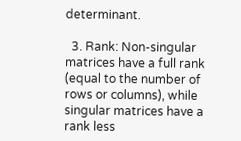determinant.

  3. Rank: Non-singular matrices have a full rank (equal to the number of rows or columns), while singular matrices have a rank less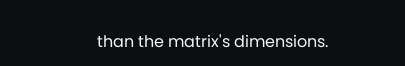than the matrix's dimensions.